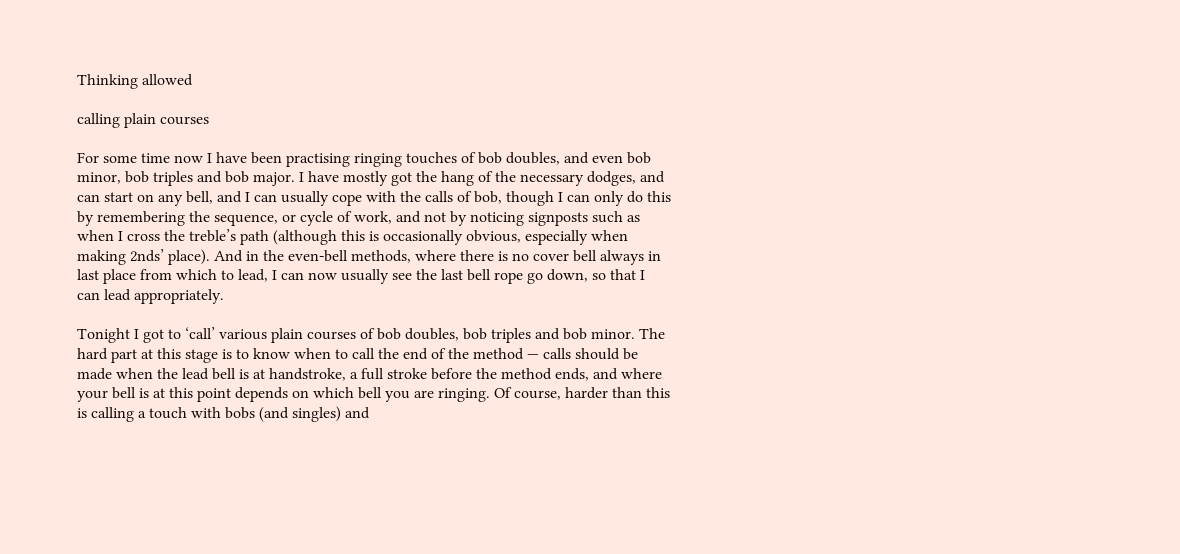Thinking allowed

calling plain courses

For some time now I have been practising ringing touches of bob doubles, and even bob minor, bob triples and bob major. I have mostly got the hang of the necessary dodges, and can start on any bell, and I can usually cope with the calls of bob, though I can only do this by remembering the sequence, or cycle of work, and not by noticing signposts such as when I cross the treble’s path (although this is occasionally obvious, especially when making 2nds’ place). And in the even-bell methods, where there is no cover bell always in last place from which to lead, I can now usually see the last bell rope go down, so that I can lead appropriately.

Tonight I got to ‘call’ various plain courses of bob doubles, bob triples and bob minor. The hard part at this stage is to know when to call the end of the method — calls should be made when the lead bell is at handstroke, a full stroke before the method ends, and where your bell is at this point depends on which bell you are ringing. Of course, harder than this is calling a touch with bobs (and singles) and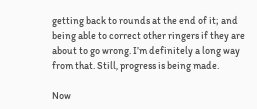getting back to rounds at the end of it; and being able to correct other ringers if they are about to go wrong. I’m definitely a long way from that. Still, progress is being made.

Now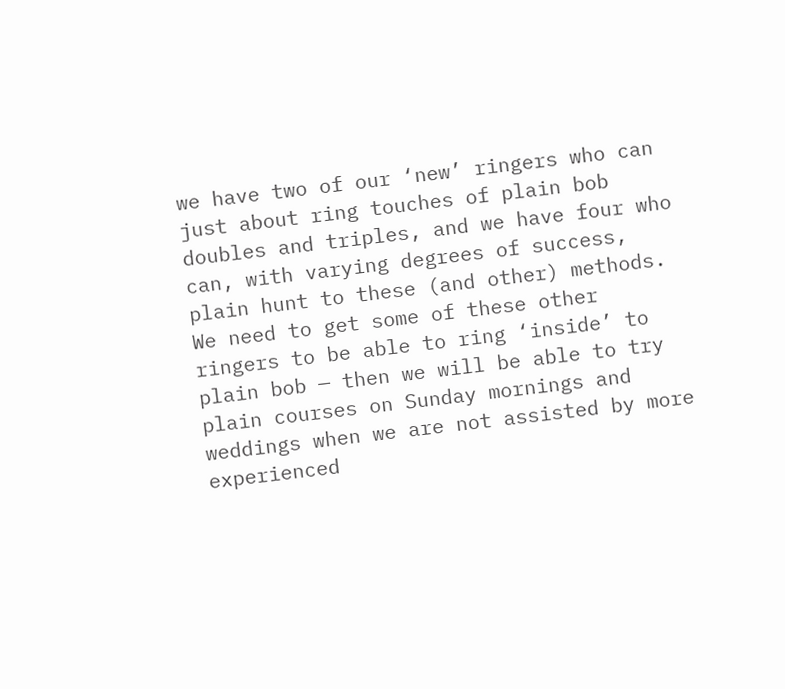we have two of our ‘new’ ringers who can just about ring touches of plain bob doubles and triples, and we have four who can, with varying degrees of success, plain hunt to these (and other) methods. We need to get some of these other ringers to be able to ring ‘inside’ to plain bob — then we will be able to try plain courses on Sunday mornings and weddings when we are not assisted by more experienced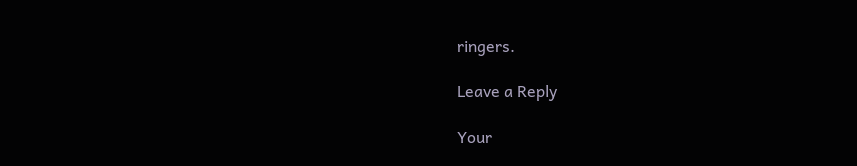ringers.

Leave a Reply

Your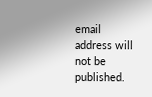email address will not be published.